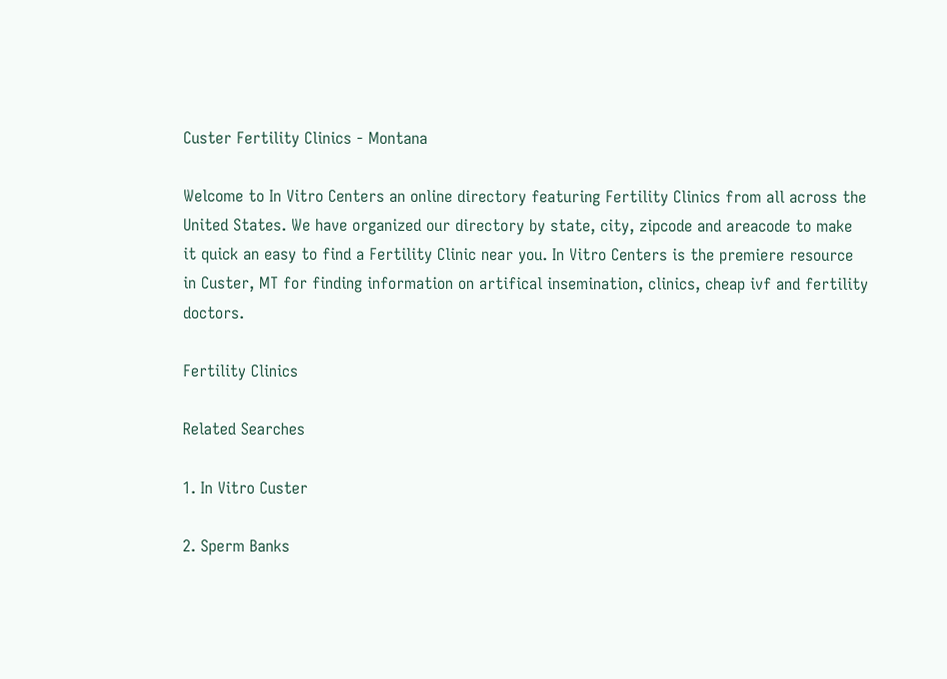Custer Fertility Clinics - Montana

Welcome to In Vitro Centers an online directory featuring Fertility Clinics from all across the United States. We have organized our directory by state, city, zipcode and areacode to make it quick an easy to find a Fertility Clinic near you. In Vitro Centers is the premiere resource in Custer, MT for finding information on artifical insemination, clinics, cheap ivf and fertility doctors.

Fertility Clinics

Related Searches

1. In Vitro Custer

2. Sperm Banks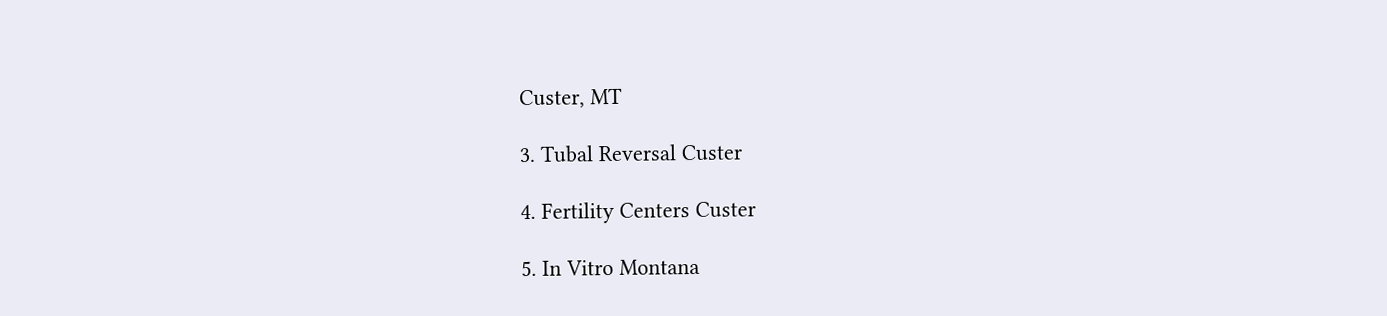Custer, MT

3. Tubal Reversal Custer

4. Fertility Centers Custer

5. In Vitro Montana